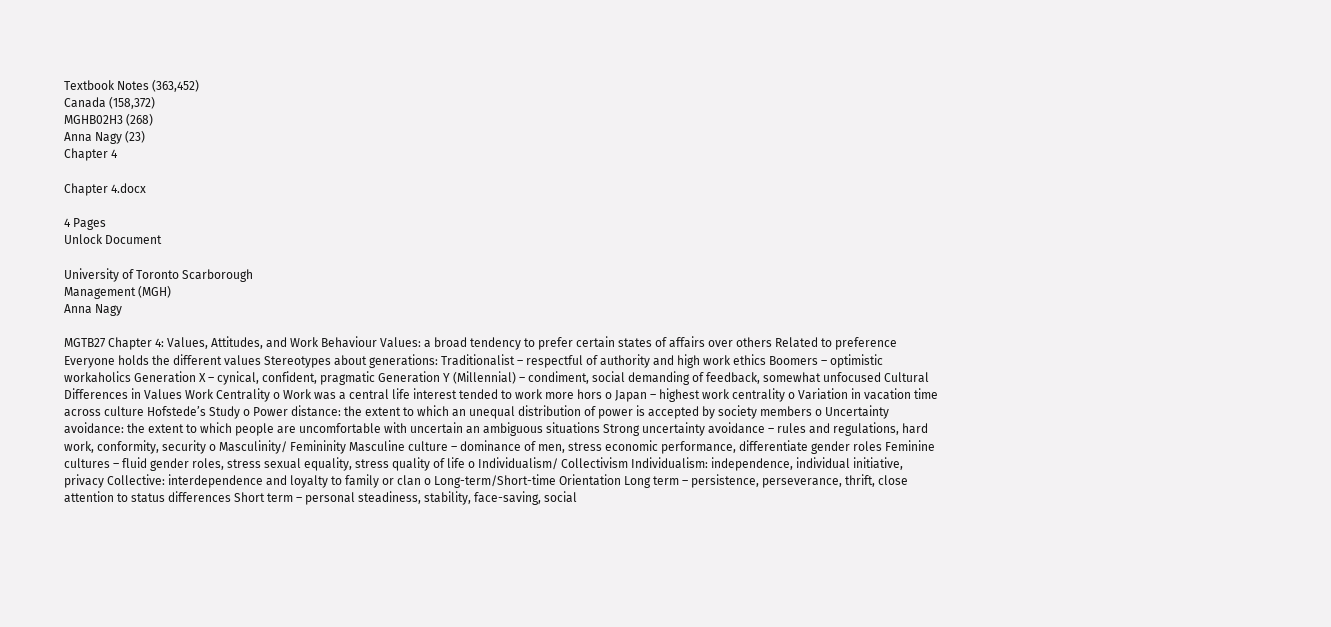Textbook Notes (363,452)
Canada (158,372)
MGHB02H3 (268)
Anna Nagy (23)
Chapter 4

Chapter 4.docx

4 Pages
Unlock Document

University of Toronto Scarborough
Management (MGH)
Anna Nagy

MGTB27 Chapter 4: Values, Attitudes, and Work Behaviour Values: a broad tendency to prefer certain states of affairs over others Related to preference Everyone holds the different values Stereotypes about generations: Traditionalist – respectful of authority and high work ethics Boomers – optimistic workaholics Generation X – cynical, confident, pragmatic Generation Y (Millennial) – condiment, social demanding of feedback, somewhat unfocused Cultural Differences in Values Work Centrality o Work was a central life interest tended to work more hors o Japan – highest work centrality o Variation in vacation time across culture Hofstede’s Study o Power distance: the extent to which an unequal distribution of power is accepted by society members o Uncertainty avoidance: the extent to which people are uncomfortable with uncertain an ambiguous situations Strong uncertainty avoidance – rules and regulations, hard work, conformity, security o Masculinity/ Femininity Masculine culture – dominance of men, stress economic performance, differentiate gender roles Feminine cultures – fluid gender roles, stress sexual equality, stress quality of life o Individualism/ Collectivism Individualism: independence, individual initiative, privacy Collective: interdependence and loyalty to family or clan o Long-term/Short-time Orientation Long term – persistence, perseverance, thrift, close attention to status differences Short term – personal steadiness, stability, face-saving, social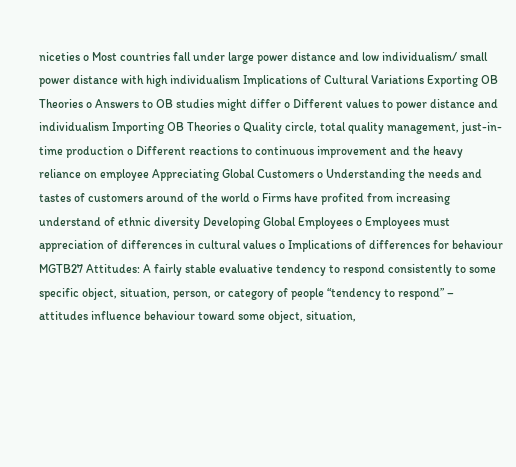niceties o Most countries fall under large power distance and low individualism/ small power distance with high individualism Implications of Cultural Variations Exporting OB Theories o Answers to OB studies might differ o Different values to power distance and individualism Importing OB Theories o Quality circle, total quality management, just-in-time production o Different reactions to continuous improvement and the heavy reliance on employee Appreciating Global Customers o Understanding the needs and tastes of customers around of the world o Firms have profited from increasing understand of ethnic diversity Developing Global Employees o Employees must appreciation of differences in cultural values o Implications of differences for behaviour MGTB27 Attitudes: A fairly stable evaluative tendency to respond consistently to some specific object, situation, person, or category of people “tendency to respond” – attitudes influence behaviour toward some object, situation,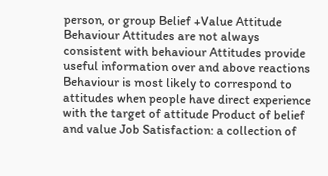person, or group Belief +Value Attitude Behaviour Attitudes are not always consistent with behaviour Attitudes provide useful information over and above reactions Behaviour is most likely to correspond to attitudes when people have direct experience with the target of attitude Product of belief and value Job Satisfaction: a collection of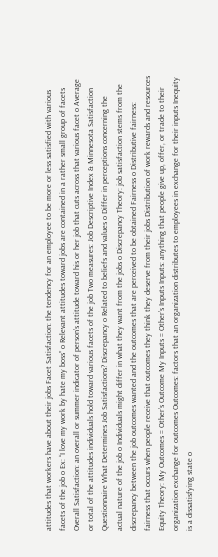attitudes that workers have about their jobs Facet Satisfaction: the tendency for an employee to be more or less satisfied with various facets of the job o Ex: “I love my work by hate my boss” o Relevant attitudes toward jobs are contained in a rather small group of facets Overall Satisfaction: an overall or summer indicator of person’s attitude toward his or her job that cuts across that various facet o Average or total of the attitudes individuals hold toward various facets of the job Two measures: Job Descriptive Index & Minnesota Satisfaction Questionnaire What Determines Job Satisfactions? Discrepancy o Related to beliefs and values o Differ in perceptions concerning the actual nature of the job o Individuals might differ in what they want from the jobs o Discrepancy Theory: job satisfaction stems from the discrepancy between the job outcomes wanted and the outcomes that are perceived to be obtained Fairness o Distributive fairness: fairness that occurs when people receive that outcomes they think they deserve from their jobs Distribution of work rewards and resources Equity Theory: My Outcomes = Other’s Outcome My Inputs = Other’s Inputs Inputs: anything that people give up, offer, or trade to their organization exchange for outcomes Outcomes: factors that an organization distributes to employees in exchange for their inputs Inequity is a dissatisfying state o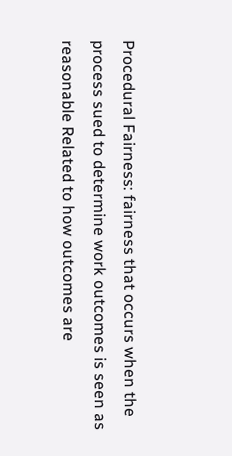Procedural Fairness: fairness that occurs when the process sued to determine work outcomes is seen as reasonable Related to how outcomes are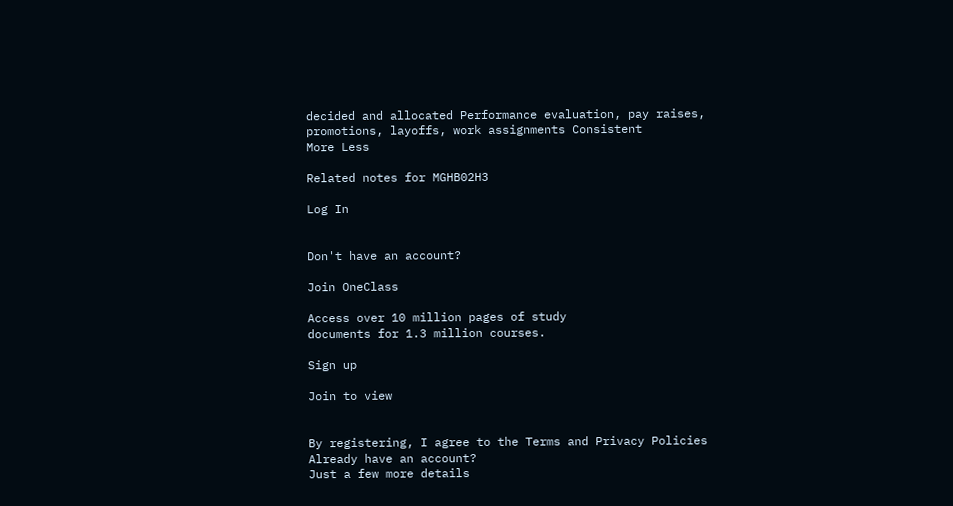decided and allocated Performance evaluation, pay raises, promotions, layoffs, work assignments Consistent
More Less

Related notes for MGHB02H3

Log In


Don't have an account?

Join OneClass

Access over 10 million pages of study
documents for 1.3 million courses.

Sign up

Join to view


By registering, I agree to the Terms and Privacy Policies
Already have an account?
Just a few more details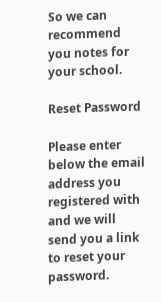So we can recommend you notes for your school.

Reset Password

Please enter below the email address you registered with and we will send you a link to reset your password.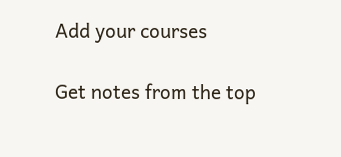Add your courses

Get notes from the top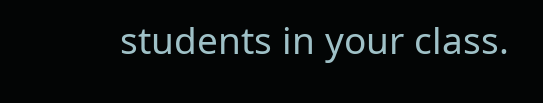students in your class.